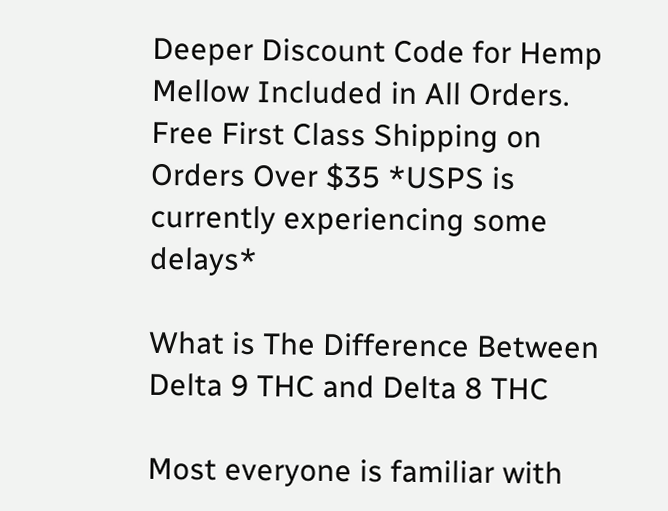Deeper Discount Code for Hemp Mellow Included in All Orders. Free First Class Shipping on Orders Over $35 *USPS is currently experiencing some delays*

What is The Difference Between Delta 9 THC and Delta 8 THC

Most everyone is familiar with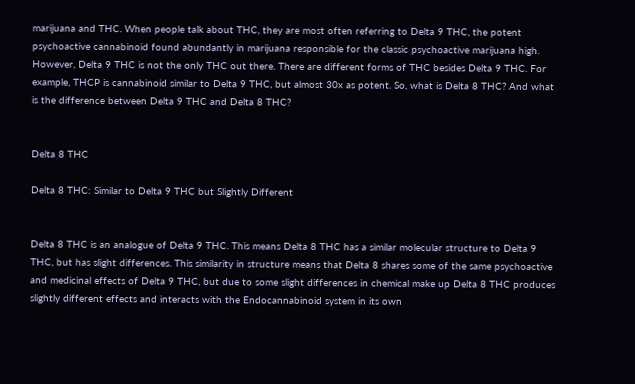marijuana and THC. When people talk about THC, they are most often referring to Delta 9 THC, the potent psychoactive cannabinoid found abundantly in marijuana responsible for the classic psychoactive marijuana high. However, Delta 9 THC is not the only THC out there. There are different forms of THC besides Delta 9 THC. For example, THCP is cannabinoid similar to Delta 9 THC, but almost 30x as potent. So, what is Delta 8 THC? And what is the difference between Delta 9 THC and Delta 8 THC?


Delta 8 THC

Delta 8 THC: Similar to Delta 9 THC but Slightly Different


Delta 8 THC is an analogue of Delta 9 THC. This means Delta 8 THC has a similar molecular structure to Delta 9 THC, but has slight differences. This similarity in structure means that Delta 8 shares some of the same psychoactive and medicinal effects of Delta 9 THC, but due to some slight differences in chemical make up Delta 8 THC produces slightly different effects and interacts with the Endocannabinoid system in its own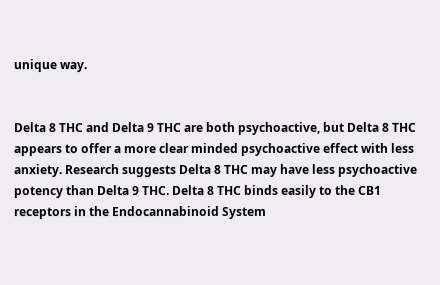unique way.


Delta 8 THC and Delta 9 THC are both psychoactive, but Delta 8 THC appears to offer a more clear minded psychoactive effect with less anxiety. Research suggests Delta 8 THC may have less psychoactive potency than Delta 9 THC. Delta 8 THC binds easily to the CB1 receptors in the Endocannabinoid System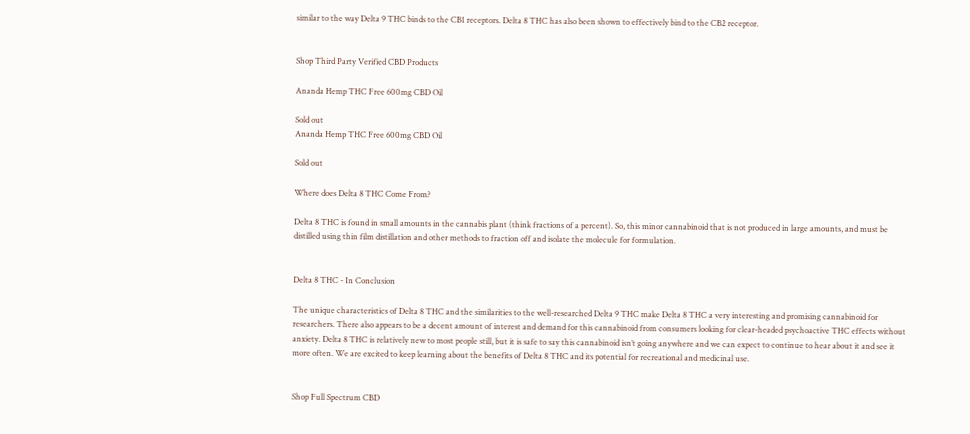similar to the way Delta 9 THC binds to the CB1 receptors. Delta 8 THC has also been shown to effectively bind to the CB2 receptor.


Shop Third Party Verified CBD Products

Ananda Hemp THC Free 600mg CBD Oil

Sold out
Ananda Hemp THC Free 600mg CBD Oil

Sold out

Where does Delta 8 THC Come From?

Delta 8 THC is found in small amounts in the cannabis plant (think fractions of a percent). So, this minor cannabinoid that is not produced in large amounts, and must be distilled using thin film distillation and other methods to fraction off and isolate the molecule for formulation.


Delta 8 THC - In Conclusion

The unique characteristics of Delta 8 THC and the similarities to the well-researched Delta 9 THC make Delta 8 THC a very interesting and promising cannabinoid for researchers. There also appears to be a decent amount of interest and demand for this cannabinoid from consumers looking for clear-headed psychoactive THC effects without anxiety. Delta 8 THC is relatively new to most people still, but it is safe to say this cannabinoid isn’t going anywhere and we can expect to continue to hear about it and see it more often. We are excited to keep learning about the benefits of Delta 8 THC and its potential for recreational and medicinal use.


Shop Full Spectrum CBD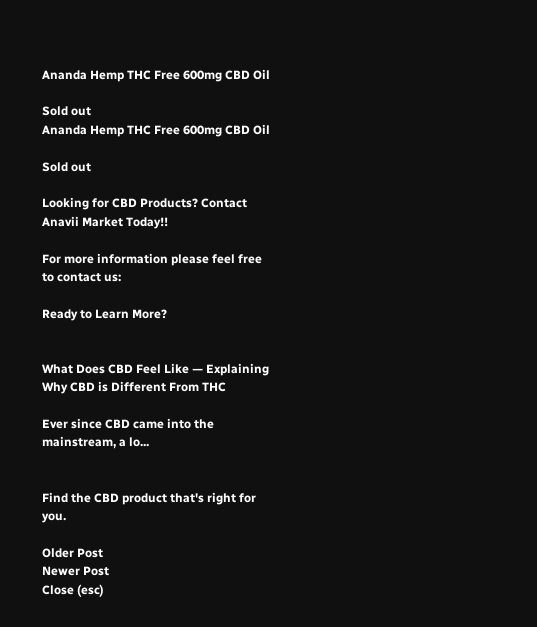Ananda Hemp THC Free 600mg CBD Oil

Sold out
Ananda Hemp THC Free 600mg CBD Oil

Sold out

Looking for CBD Products? Contact Anavii Market Today!!

For more information please feel free to contact us:

Ready to Learn More?


What Does CBD Feel Like — Explaining Why CBD is Different From THC

Ever since CBD came into the mainstream, a lo...


Find the CBD product that's right for you.

Older Post
Newer Post
Close (esc)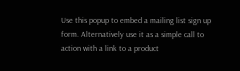Use this popup to embed a mailing list sign up form. Alternatively use it as a simple call to action with a link to a product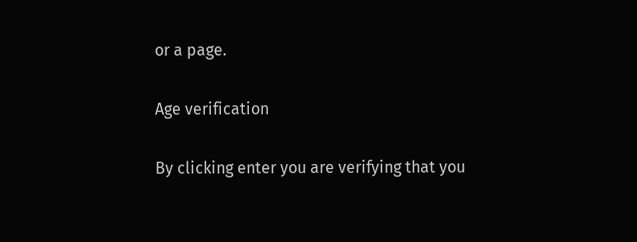or a page.

Age verification

By clicking enter you are verifying that you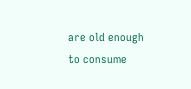are old enough to consume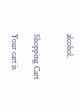alcohol.


Shopping Cart

Your cart is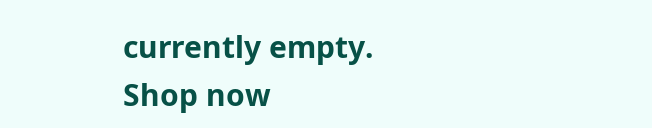currently empty.
Shop now